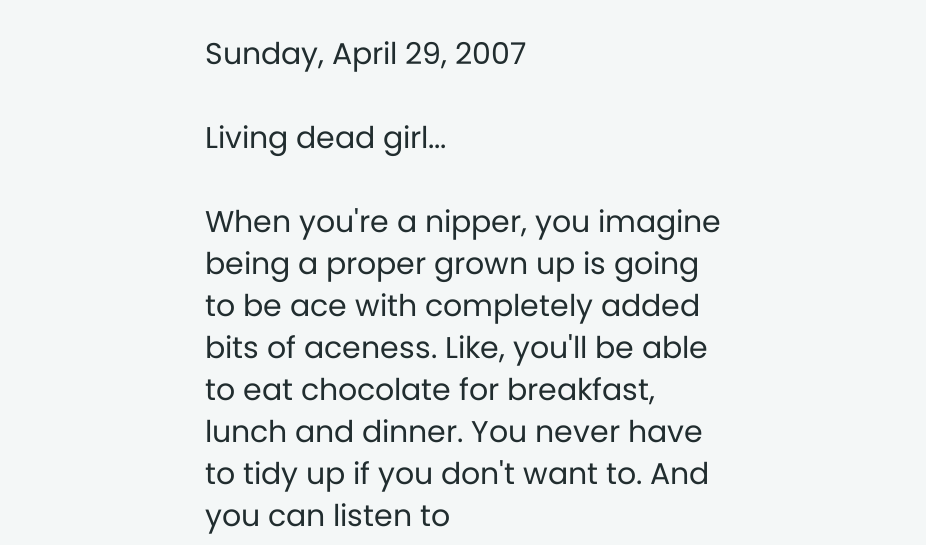Sunday, April 29, 2007

Living dead girl...

When you're a nipper, you imagine being a proper grown up is going to be ace with completely added bits of aceness. Like, you'll be able to eat chocolate for breakfast, lunch and dinner. You never have to tidy up if you don't want to. And you can listen to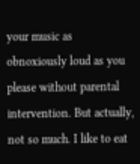your music as obnoxiously loud as you please without parental intervention. But actually, not so much. I like to eat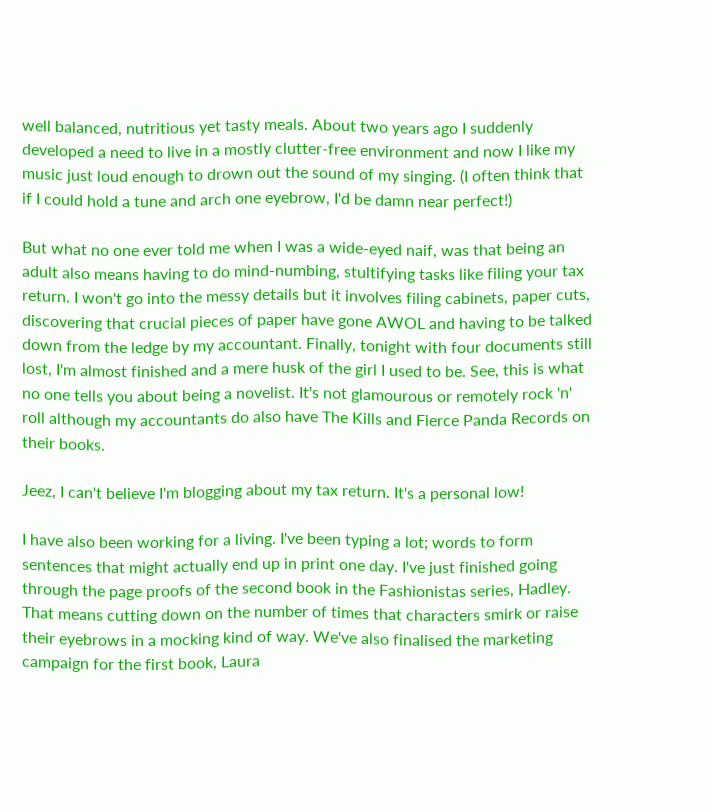well balanced, nutritious yet tasty meals. About two years ago I suddenly developed a need to live in a mostly clutter-free environment and now I like my music just loud enough to drown out the sound of my singing. (I often think that if I could hold a tune and arch one eyebrow, I'd be damn near perfect!)

But what no one ever told me when I was a wide-eyed naif, was that being an adult also means having to do mind-numbing, stultifying tasks like filing your tax return. I won't go into the messy details but it involves filing cabinets, paper cuts, discovering that crucial pieces of paper have gone AWOL and having to be talked down from the ledge by my accountant. Finally, tonight with four documents still lost, I'm almost finished and a mere husk of the girl I used to be. See, this is what no one tells you about being a novelist. It's not glamourous or remotely rock 'n' roll although my accountants do also have The Kills and Fierce Panda Records on their books.

Jeez, I can't believe I'm blogging about my tax return. It's a personal low!

I have also been working for a living. I've been typing a lot; words to form sentences that might actually end up in print one day. I've just finished going through the page proofs of the second book in the Fashionistas series, Hadley. That means cutting down on the number of times that characters smirk or raise their eyebrows in a mocking kind of way. We've also finalised the marketing campaign for the first book, Laura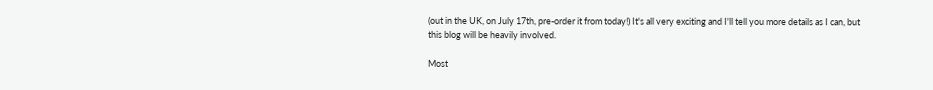(out in the UK, on July 17th, pre-order it from today!) It's all very exciting and I'll tell you more details as I can, but this blog will be heavily involved.

Most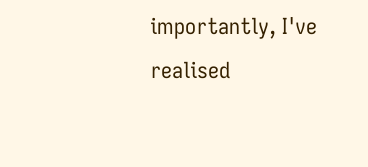importantly, I've realised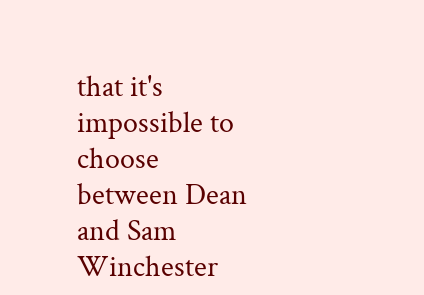that it's impossible to choose between Dean and Sam Winchester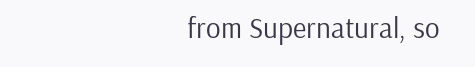from Supernatural, so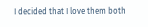I decided that I love them both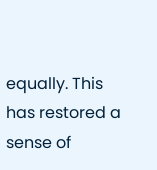equally. This has restored a sense of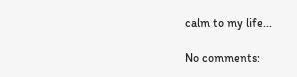calm to my life...

No comments: